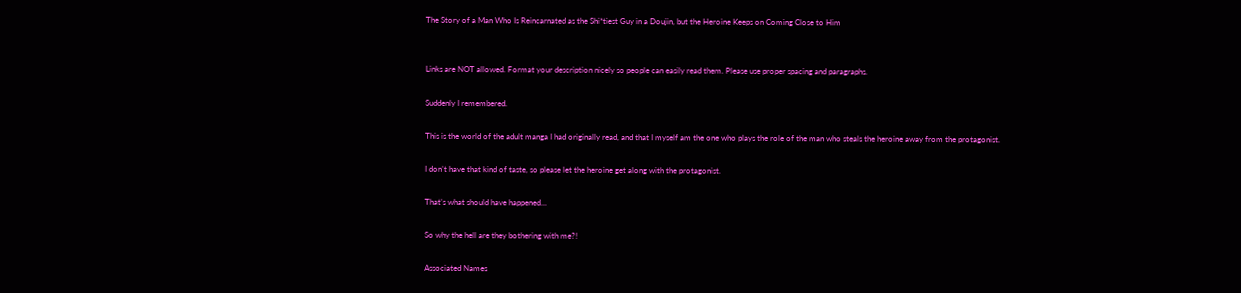The Story of a Man Who Is Reincarnated as the Shi*tiest Guy in a Doujin, but the Heroine Keeps on Coming Close to Him


Links are NOT allowed. Format your description nicely so people can easily read them. Please use proper spacing and paragraphs.

Suddenly I remembered.

This is the world of the adult manga I had originally read, and that I myself am the one who plays the role of the man who steals the heroine away from the protagonist.

I don’t have that kind of taste, so please let the heroine get along with the protagonist.

That’s what should have happened…

So why the hell are they bothering with me?!

Associated Names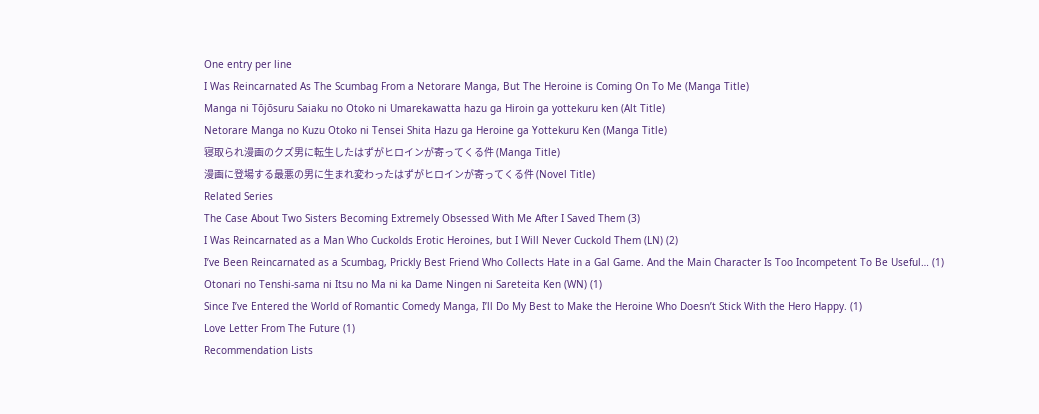One entry per line
I Was Reincarnated As The Scumbag From a Netorare Manga, But The Heroine is Coming On To Me (Manga Title)
Manga ni Tōjōsuru Saiaku no Otoko ni Umarekawatta hazu ga Hiroin ga yottekuru ken (Alt Title)
Netorare Manga no Kuzu Otoko ni Tensei Shita Hazu ga Heroine ga Yottekuru Ken (Manga Title)
寝取られ漫画のクズ男に転生したはずがヒロインが寄ってくる件 (Manga Title)
漫画に登場する最悪の男に生まれ変わったはずがヒロインが寄ってくる件 (Novel Title)
Related Series
The Case About Two Sisters Becoming Extremely Obsessed With Me After I Saved Them (3)
I Was Reincarnated as a Man Who Cuckolds Erotic Heroines, but I Will Never Cuckold Them (LN) (2)
I’ve Been Reincarnated as a Scumbag, Prickly Best Friend Who Collects Hate in a Gal Game. And the Main Character Is Too Incompetent To Be Useful… (1)
Otonari no Tenshi-sama ni Itsu no Ma ni ka Dame Ningen ni Sareteita Ken (WN) (1)
Since I’ve Entered the World of Romantic Comedy Manga, I’ll Do My Best to Make the Heroine Who Doesn’t Stick With the Hero Happy. (1)
Love Letter From The Future (1)
Recommendation Lists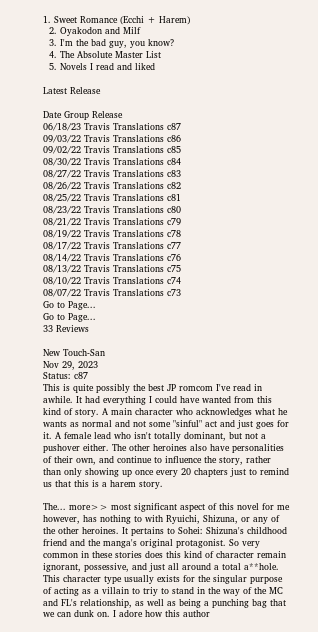1. Sweet Romance (Ecchi + Harem)
  2. Oyakodon and Milf
  3. I'm the bad guy, you know?
  4. The Absolute Master List
  5. Novels I read and liked

Latest Release

Date Group Release
06/18/23 Travis Translations c87
09/03/22 Travis Translations c86
09/02/22 Travis Translations c85
08/30/22 Travis Translations c84
08/27/22 Travis Translations c83
08/26/22 Travis Translations c82
08/25/22 Travis Translations c81
08/23/22 Travis Translations c80
08/21/22 Travis Translations c79
08/19/22 Travis Translations c78
08/17/22 Travis Translations c77
08/14/22 Travis Translations c76
08/13/22 Travis Translations c75
08/10/22 Travis Translations c74
08/07/22 Travis Translations c73
Go to Page...
Go to Page...
33 Reviews

New Touch-San
Nov 29, 2023
Status: c87
This is quite possibly the best JP romcom I've read in awhile. It had everything I could have wanted from this kind of story. A main character who acknowledges what he wants as normal and not some "sinful" act and just goes for it. A female lead who isn't totally dominant, but not a pushover either. The other heroines also have personalities of their own, and continue to influence the story, rather than only showing up once every 20 chapters just to remind us that this is a harem story.

The... more>> most significant aspect of this novel for me however, has nothing to with Ryuichi, Shizuna, or any of the other heroines. It pertains to Sohei: Shizuna's childhood friend and the manga's original protagonist. So very common in these stories does this kind of character remain ignorant, possessive, and just all around a total a**hole. This character type usually exists for the singular purpose of acting as a villain to triy to stand in the way of the MC and FL's relationship, as well as being a punching bag that we can dunk on. I adore how this author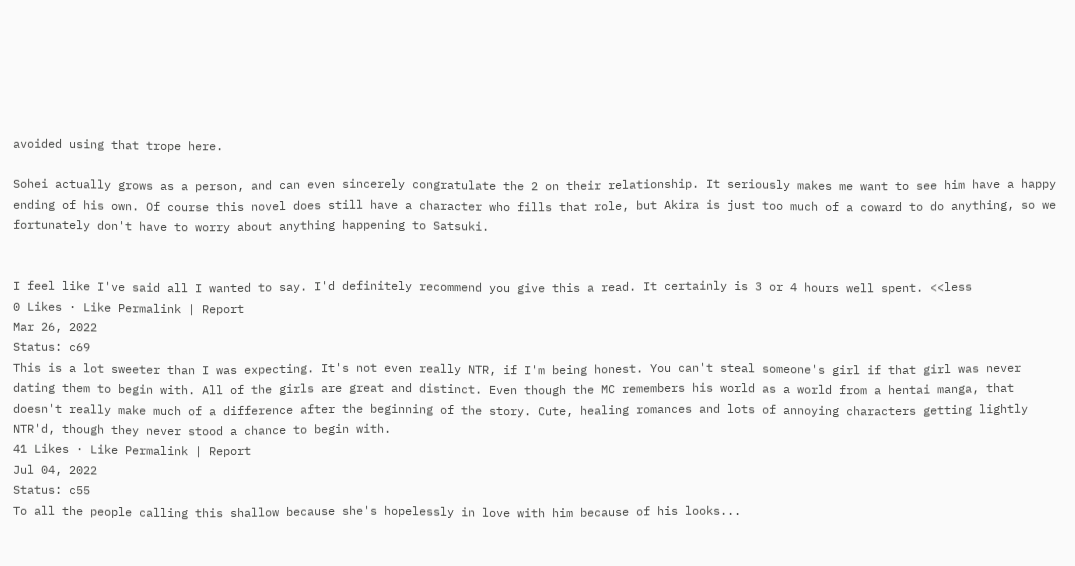avoided using that trope here.

Sohei actually grows as a person, and can even sincerely congratulate the 2 on their relationship. It seriously makes me want to see him have a happy ending of his own. Of course this novel does still have a character who fills that role, but Akira is just too much of a coward to do anything, so we fortunately don't have to worry about anything happening to Satsuki.


I feel like I've said all I wanted to say. I'd definitely recommend you give this a read. It certainly is 3 or 4 hours well spent. <<less
0 Likes · Like Permalink | Report
Mar 26, 2022
Status: c69
This is a lot sweeter than I was expecting. It's not even really NTR, if I'm being honest. You can't steal someone's girl if that girl was never dating them to begin with. All of the girls are great and distinct. Even though the MC remembers his world as a world from a hentai manga, that doesn't really make much of a difference after the beginning of the story. Cute, healing romances and lots of annoying characters getting lightly NTR'd, though they never stood a chance to begin with.
41 Likes · Like Permalink | Report
Jul 04, 2022
Status: c55
To all the people calling this shallow because she's hopelessly in love with him because of his looks...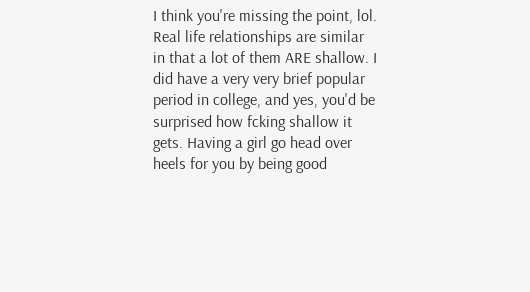I think you're missing the point, lol. Real life relationships are similar in that a lot of them ARE shallow. I did have a very very brief popular period in college, and yes, you'd be surprised how fcking shallow it gets. Having a girl go head over heels for you by being good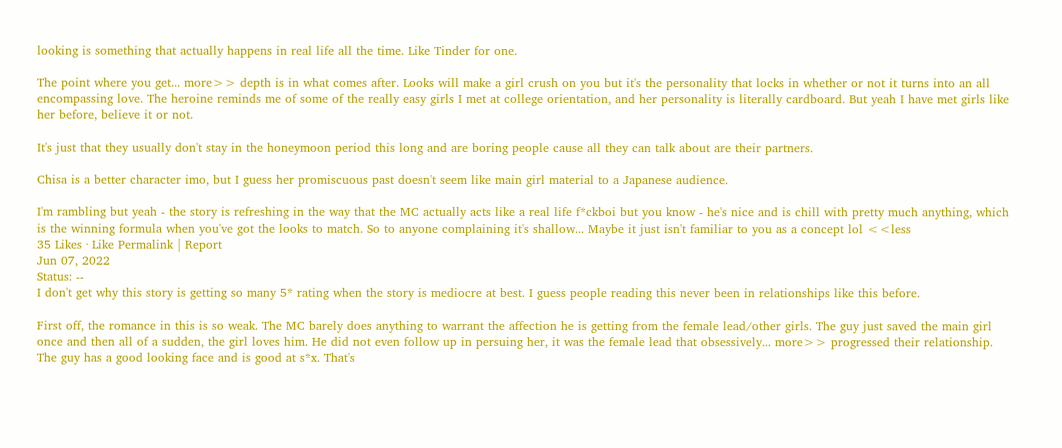looking is something that actually happens in real life all the time. Like Tinder for one.

The point where you get... more>> depth is in what comes after. Looks will make a girl crush on you but it's the personality that locks in whether or not it turns into an all encompassing love. The heroine reminds me of some of the really easy girls I met at college orientation, and her personality is literally cardboard. But yeah I have met girls like her before, believe it or not.

It's just that they usually don't stay in the honeymoon period this long and are boring people cause all they can talk about are their partners.

Chisa is a better character imo, but I guess her promiscuous past doesn't seem like main girl material to a Japanese audience.

I'm rambling but yeah - the story is refreshing in the way that the MC actually acts like a real life f*ckboi but you know - he's nice and is chill with pretty much anything, which is the winning formula when you've got the looks to match. So to anyone complaining it's shallow... Maybe it just isn't familiar to you as a concept lol <<less
35 Likes · Like Permalink | Report
Jun 07, 2022
Status: --
I don't get why this story is getting so many 5* rating when the story is mediocre at best. I guess people reading this never been in relationships like this before.

First off, the romance in this is so weak. The MC barely does anything to warrant the affection he is getting from the female lead/other girls. The guy just saved the main girl once and then all of a sudden, the girl loves him. He did not even follow up in persuing her, it was the female lead that obsessively... more>> progressed their relationship. The guy has a good looking face and is good at s*x. That's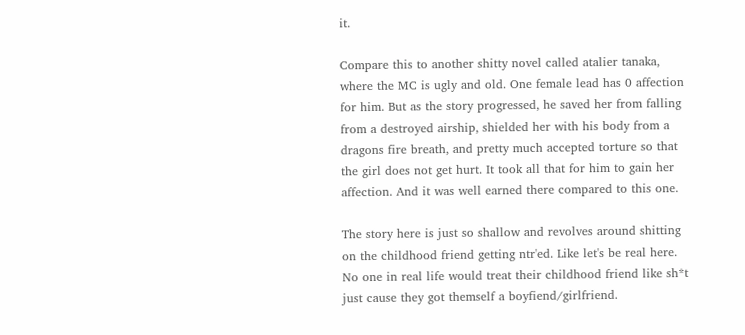it.

Compare this to another shitty novel called atalier tanaka, where the MC is ugly and old. One female lead has 0 affection for him. But as the story progressed, he saved her from falling from a destroyed airship, shielded her with his body from a dragons fire breath, and pretty much accepted torture so that the girl does not get hurt. It took all that for him to gain her affection. And it was well earned there compared to this one.

The story here is just so shallow and revolves around shitting on the childhood friend getting ntr'ed. Like let's be real here. No one in real life would treat their childhood friend like sh*t just cause they got themself a boyfiend/girlfriend.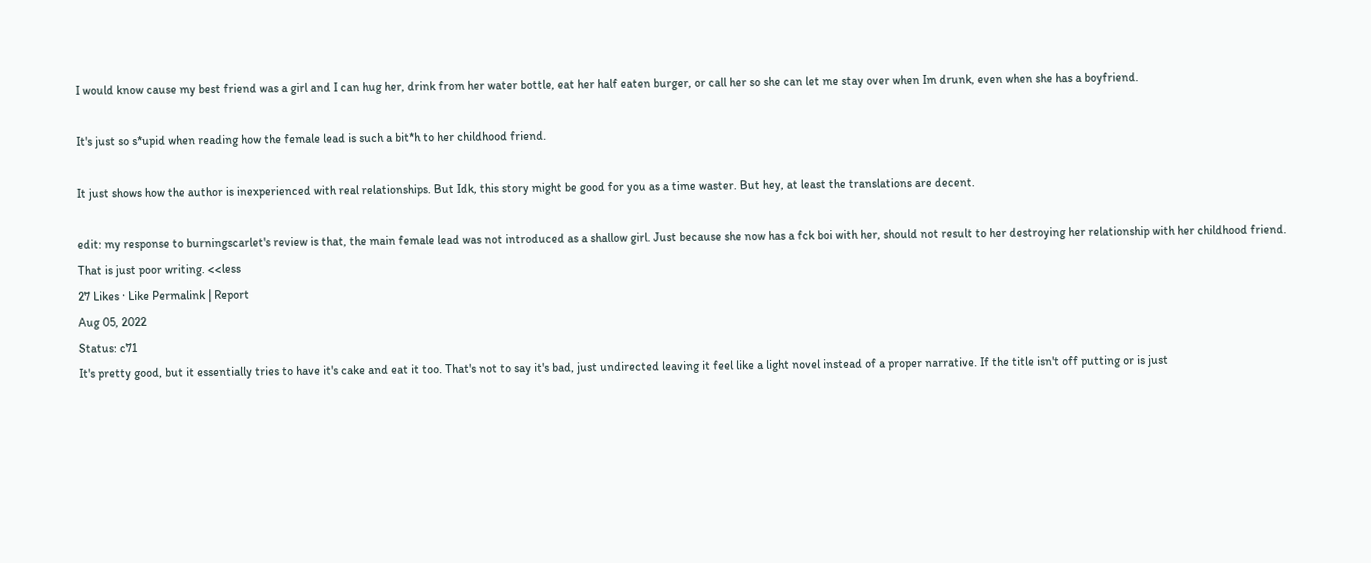I would know cause my best friend was a girl and I can hug her, drink from her water bottle, eat her half eaten burger, or call her so she can let me stay over when Im drunk, even when she has a boyfriend.

It's just so s*upid when reading how the female lead is such a bit*h to her childhood friend.

It just shows how the author is inexperienced with real relationships. But Idk, this story might be good for you as a time waster. But hey, at least the translations are decent.

edit: my response to burningscarlet's review is that, the main female lead was not introduced as a shallow girl. Just because she now has a fck boi with her, should not result to her destroying her relationship with her childhood friend. That is just poor writing. <<less
27 Likes · Like Permalink | Report
Aug 05, 2022
Status: c71
It's pretty good, but it essentially tries to have it's cake and eat it too. That's not to say it's bad, just undirected leaving it feel like a light novel instead of a proper narrative. If the title isn't off putting or is just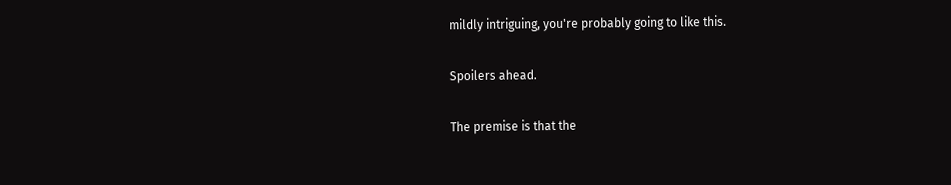mildly intriguing, you're probably going to like this.

Spoilers ahead.

The premise is that the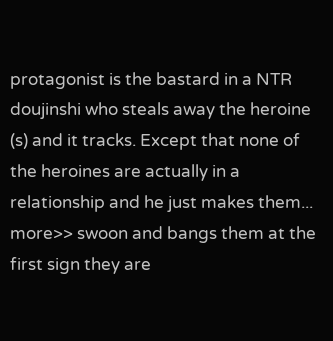protagonist is the bastard in a NTR doujinshi who steals away the heroine (s) and it tracks. Except that none of the heroines are actually in a relationship and he just makes them... more>> swoon and bangs them at the first sign they are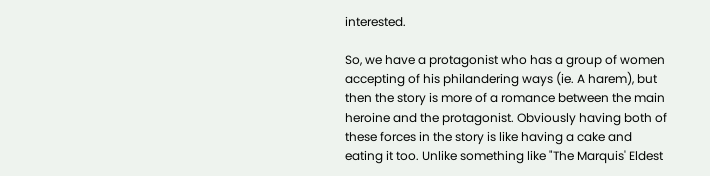interested.

So, we have a protagonist who has a group of women accepting of his philandering ways (ie. A harem), but then the story is more of a romance between the main heroine and the protagonist. Obviously having both of these forces in the story is like having a cake and eating it too. Unlike something like "The Marquis' Eldest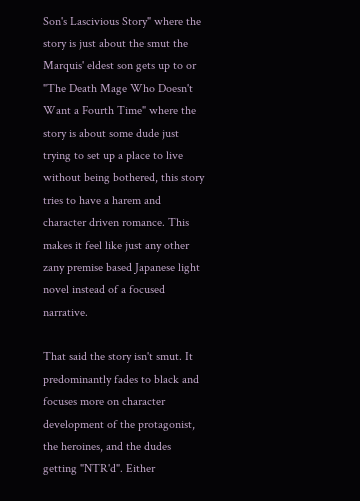Son's Lascivious Story" where the story is just about the smut the Marquis' eldest son gets up to or "The Death Mage Who Doesn't Want a Fourth Time" where the story is about some dude just trying to set up a place to live without being bothered, this story tries to have a harem and character driven romance. This makes it feel like just any other zany premise based Japanese light novel instead of a focused narrative.

That said the story isn't smut. It predominantly fades to black and focuses more on character development of the protagonist, the heroines, and the dudes getting "NTR'd". Either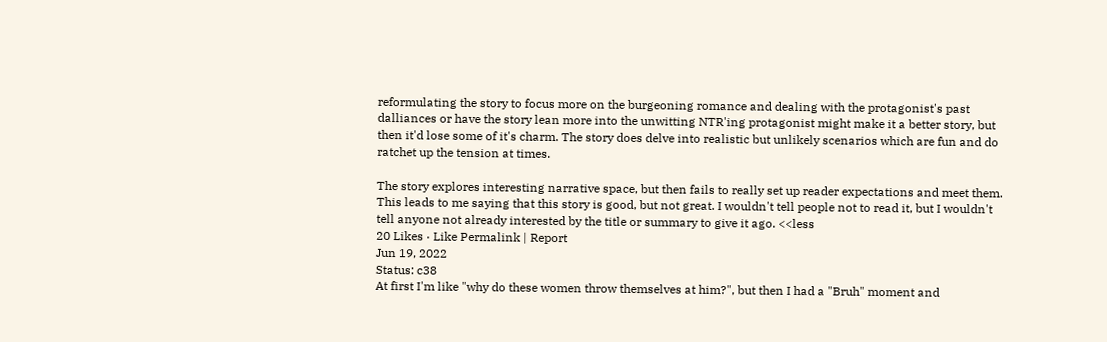reformulating the story to focus more on the burgeoning romance and dealing with the protagonist's past dalliances or have the story lean more into the unwitting NTR'ing protagonist might make it a better story, but then it'd lose some of it's charm. The story does delve into realistic but unlikely scenarios which are fun and do ratchet up the tension at times.

The story explores interesting narrative space, but then fails to really set up reader expectations and meet them. This leads to me saying that this story is good, but not great. I wouldn't tell people not to read it, but I wouldn't tell anyone not already interested by the title or summary to give it ago. <<less
20 Likes · Like Permalink | Report
Jun 19, 2022
Status: c38
At first I'm like "why do these women throw themselves at him?", but then I had a "Bruh" moment and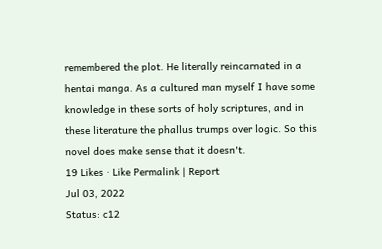remembered the plot. He literally reincarnated in a hentai manga. As a cultured man myself I have some knowledge in these sorts of holy scriptures, and in these literature the phallus trumps over logic. So this novel does make sense that it doesn't.
19 Likes · Like Permalink | Report
Jul 03, 2022
Status: c12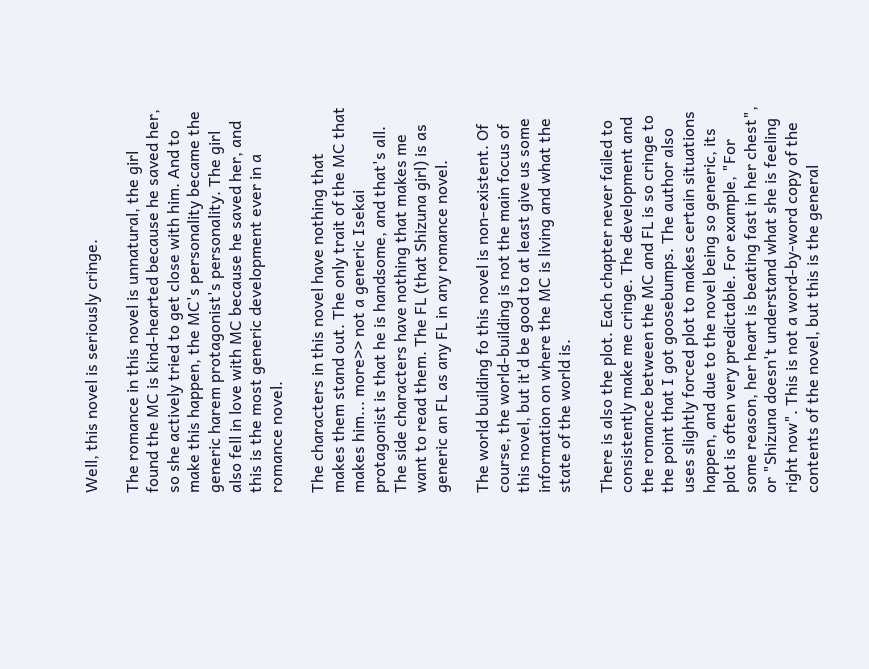Well, this novel is seriously cringe.

The romance in this novel is unnatural, the girl found the MC is kind-hearted because he saved her, so she actively tried to get close with him. And to make this happen, the MC's personality became the generic harem protagonist's personality. The girl also fell in love with MC because he saved her, and this is the most generic development ever in a romance novel.

The characters in this novel have nothing that makes them stand out. The only trait of the MC that makes him... more>> not a generic Isekai protagonist is that he is handsome, and that's all. The side characters have nothing that makes me want to read them. The FL (that Shizuna girl) is as generic an FL as any FL in any romance novel.

The world building fo this novel is non-existent. Of course, the world-building is not the main focus of this novel, but it'd be good to at least give us some information on where the MC is living and what the state of the world is.

There is also the plot. Each chapter never failed to consistently make me cringe. The development and the romance between the MC and FL is so cringe to the point that I got goosebumps. The author also uses slightly forced plot to makes certain situations happen, and due to the novel being so generic, its plot is often very predictable. For example, "For some reason, her heart is beating fast in her chest", or "Shizuna doesn't understand what she is feeling right now". This is not a word-by-word copy of the contents of the novel, but this is the general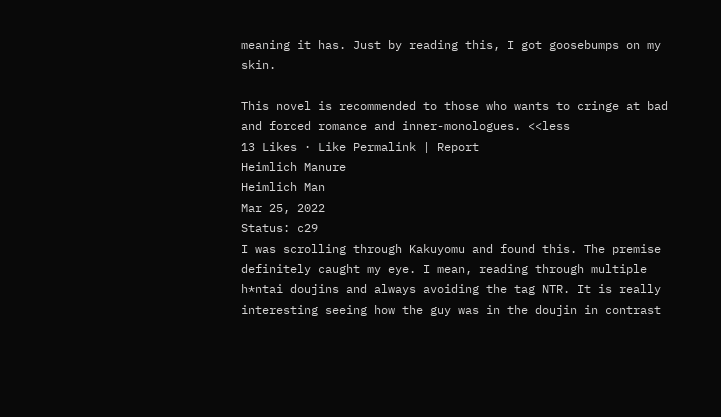meaning it has. Just by reading this, I got goosebumps on my skin.

This novel is recommended to those who wants to cringe at bad and forced romance and inner-monologues. <<less
13 Likes · Like Permalink | Report
Heimlich Manure
Heimlich Man
Mar 25, 2022
Status: c29
I was scrolling through Kakuyomu and found this. The premise definitely caught my eye. I mean, reading through multiple h*ntai doujins and always avoiding the tag NTR. It is really interesting seeing how the guy was in the doujin in contrast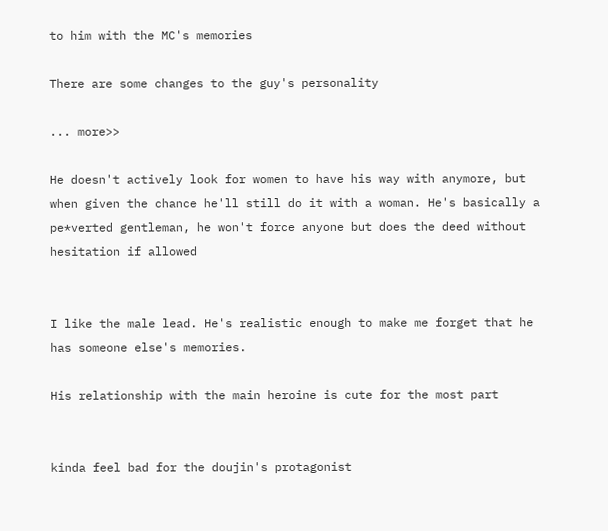to him with the MC's memories

There are some changes to the guy's personality

... more>>

He doesn't actively look for women to have his way with anymore, but when given the chance he'll still do it with a woman. He's basically a pe*verted gentleman, he won't force anyone but does the deed without hesitation if allowed


I like the male lead. He's realistic enough to make me forget that he has someone else's memories.

His relationship with the main heroine is cute for the most part


kinda feel bad for the doujin's protagonist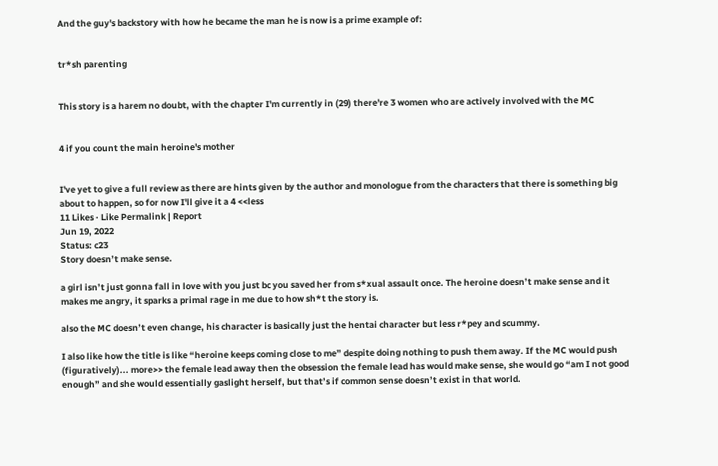And the guy's backstory with how he became the man he is now is a prime example of:


tr*sh parenting


This story is a harem no doubt, with the chapter I'm currently in (29) there're 3 women who are actively involved with the MC


4 if you count the main heroine's mother


I've yet to give a full review as there are hints given by the author and monologue from the characters that there is something big about to happen, so for now I'll give it a 4 <<less
11 Likes · Like Permalink | Report
Jun 19, 2022
Status: c23
Story doesn’t make sense.

a girl isn’t just gonna fall in love with you just bc you saved her from s*xual assault once. The heroine doesn’t make sense and it makes me angry, it sparks a primal rage in me due to how sh*t the story is.

also the MC doesn’t even change, his character is basically just the hentai character but less r*pey and scummy.

I also like how the title is like “heroine keeps coming close to me” despite doing nothing to push them away. If the MC would push (figuratively)... more>> the female lead away then the obsession the female lead has would make sense, she would go “am I not good enough” and she would essentially gaslight herself, but that’s if common sense doesn’t exist in that world.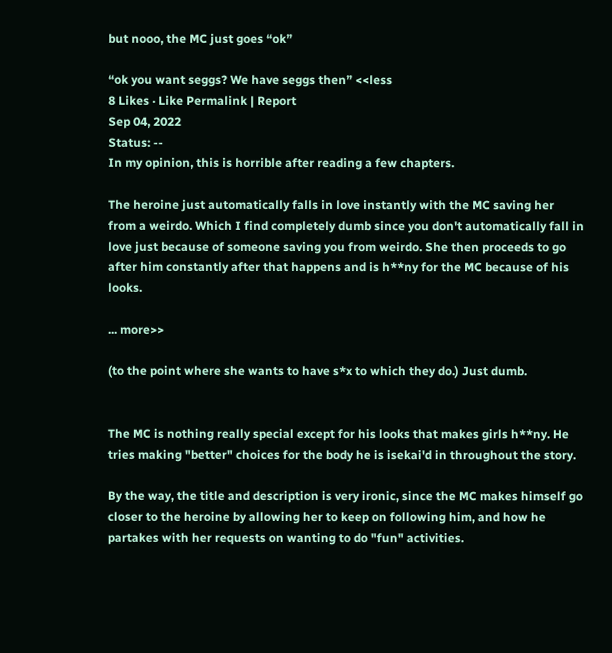but nooo, the MC just goes “ok”

“ok you want seggs? We have seggs then” <<less
8 Likes · Like Permalink | Report
Sep 04, 2022
Status: --
In my opinion, this is horrible after reading a few chapters.

The heroine just automatically falls in love instantly with the MC saving her from a weirdo. Which I find completely dumb since you don't automatically fall in love just because of someone saving you from weirdo. She then proceeds to go after him constantly after that happens and is h**ny for the MC because of his looks.

... more>>

(to the point where she wants to have s*x to which they do.) Just dumb.


The MC is nothing really special except for his looks that makes girls h**ny. He tries making "better" choices for the body he is isekai'd in throughout the story.

By the way, the title and description is very ironic, since the MC makes himself go closer to the heroine by allowing her to keep on following him, and how he partakes with her requests on wanting to do "fun" activities.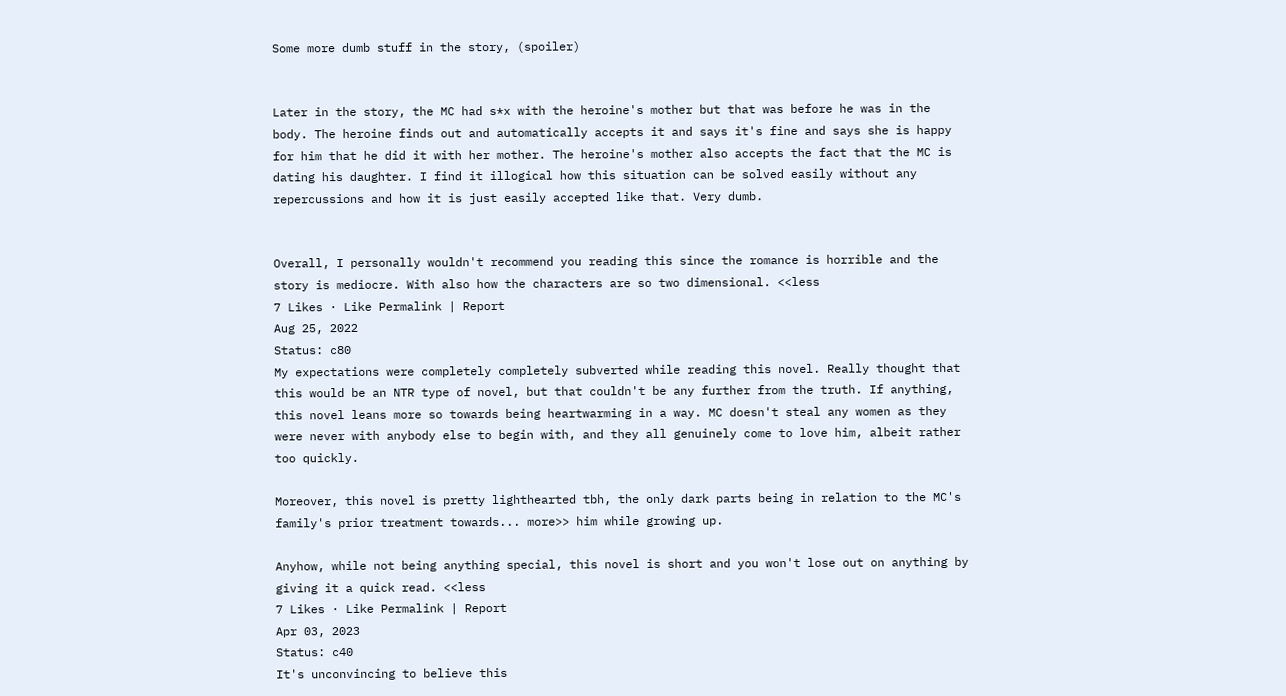Some more dumb stuff in the story, (spoiler)


Later in the story, the MC had s*x with the heroine's mother but that was before he was in the body. The heroine finds out and automatically accepts it and says it's fine and says she is happy for him that he did it with her mother. The heroine's mother also accepts the fact that the MC is dating his daughter. I find it illogical how this situation can be solved easily without any repercussions and how it is just easily accepted like that. Very dumb.


Overall, I personally wouldn't recommend you reading this since the romance is horrible and the story is mediocre. With also how the characters are so two dimensional. <<less
7 Likes · Like Permalink | Report
Aug 25, 2022
Status: c80
My expectations were completely completely subverted while reading this novel. Really thought that this would be an NTR type of novel, but that couldn't be any further from the truth. If anything, this novel leans more so towards being heartwarming in a way. MC doesn't steal any women as they were never with anybody else to begin with, and they all genuinely come to love him, albeit rather too quickly.

Moreover, this novel is pretty lighthearted tbh, the only dark parts being in relation to the MC's family's prior treatment towards... more>> him while growing up.

Anyhow, while not being anything special, this novel is short and you won't lose out on anything by giving it a quick read. <<less
7 Likes · Like Permalink | Report
Apr 03, 2023
Status: c40
It's unconvincing to believe this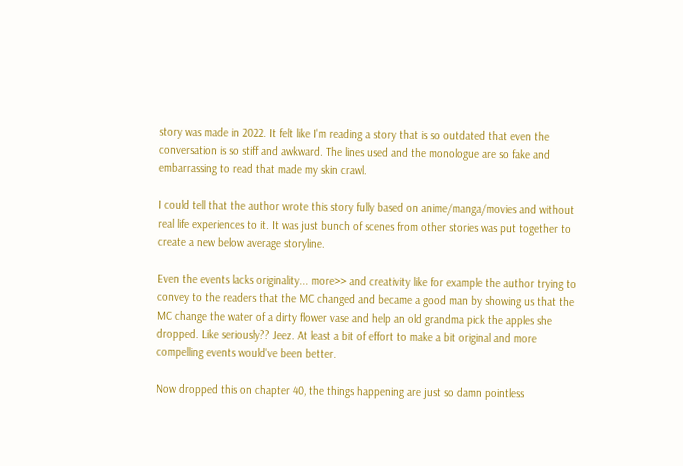story was made in 2022. It felt like I'm reading a story that is so outdated that even the conversation is so stiff and awkward. The lines used and the monologue are so fake and embarrassing to read that made my skin crawl.

I could tell that the author wrote this story fully based on anime/manga/movies and without real life experiences to it. It was just bunch of scenes from other stories was put together to create a new below average storyline.

Even the events lacks originality... more>> and creativity like for example the author trying to convey to the readers that the MC changed and became a good man by showing us that the MC change the water of a dirty flower vase and help an old grandma pick the apples she dropped. Like seriously?? Jeez. At least a bit of effort to make a bit original and more compelling events would've been better.

Now dropped this on chapter 40, the things happening are just so damn pointless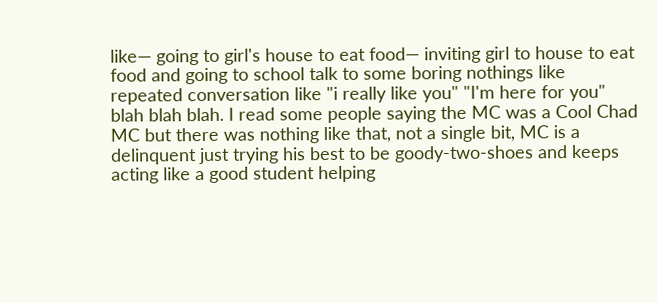like— going to girl's house to eat food— inviting girl to house to eat food and going to school talk to some boring nothings like repeated conversation like "i really like you" "I'm here for you" blah blah blah. I read some people saying the MC was a Cool Chad MC but there was nothing like that, not a single bit, MC is a delinquent just trying his best to be goody-two-shoes and keeps acting like a good student helping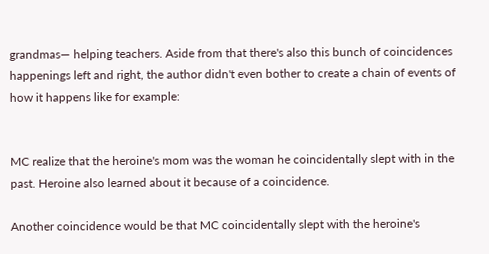grandmas— helping teachers. Aside from that there's also this bunch of coincidences happenings left and right, the author didn't even bother to create a chain of events of how it happens like for example:


MC realize that the heroine's mom was the woman he coincidentally slept with in the past. Heroine also learned about it because of a coincidence.

Another coincidence would be that MC coincidentally slept with the heroine's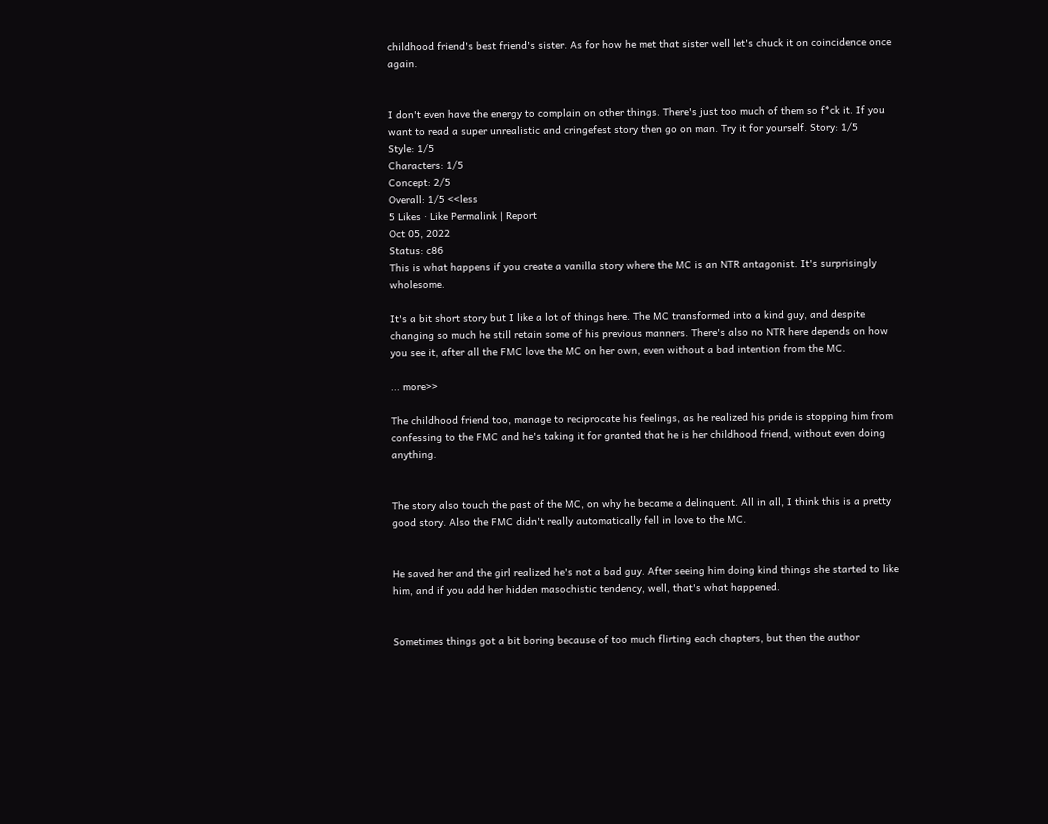childhood friend's best friend's sister. As for how he met that sister well let's chuck it on coincidence once again.


I don't even have the energy to complain on other things. There's just too much of them so f*ck it. If you want to read a super unrealistic and cringefest story then go on man. Try it for yourself. Story: 1/5
Style: 1/5
Characters: 1/5
Concept: 2/5
Overall: 1/5 <<less
5 Likes · Like Permalink | Report
Oct 05, 2022
Status: c86
This is what happens if you create a vanilla story where the MC is an NTR antagonist. It's surprisingly wholesome.

It's a bit short story but I like a lot of things here. The MC transformed into a kind guy, and despite changing so much he still retain some of his previous manners. There's also no NTR here depends on how you see it, after all the FMC love the MC on her own, even without a bad intention from the MC.

... more>>

The childhood friend too, manage to reciprocate his feelings, as he realized his pride is stopping him from confessing to the FMC and he's taking it for granted that he is her childhood friend, without even doing anything.


The story also touch the past of the MC, on why he became a delinquent. All in all, I think this is a pretty good story. Also the FMC didn't really automatically fell in love to the MC.


He saved her and the girl realized he's not a bad guy. After seeing him doing kind things she started to like him, and if you add her hidden masochistic tendency, well, that's what happened.


Sometimes things got a bit boring because of too much flirting each chapters, but then the author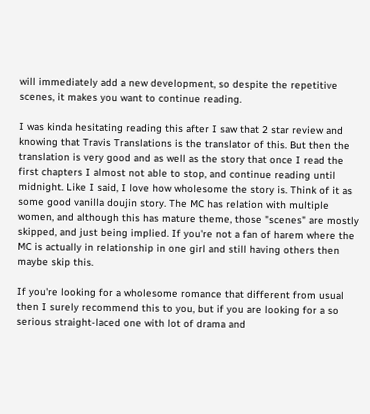will immediately add a new development, so despite the repetitive scenes, it makes you want to continue reading.

I was kinda hesitating reading this after I saw that 2 star review and knowing that Travis Translations is the translator of this. But then the translation is very good and as well as the story that once I read the first chapters I almost not able to stop, and continue reading until midnight. Like I said, I love how wholesome the story is. Think of it as some good vanilla doujin story. The MC has relation with multiple women, and although this has mature theme, those "scenes" are mostly skipped, and just being implied. If you're not a fan of harem where the MC is actually in relationship in one girl and still having others then maybe skip this.

If you're looking for a wholesome romance that different from usual then I surely recommend this to you, but if you are looking for a so serious straight-laced one with lot of drama and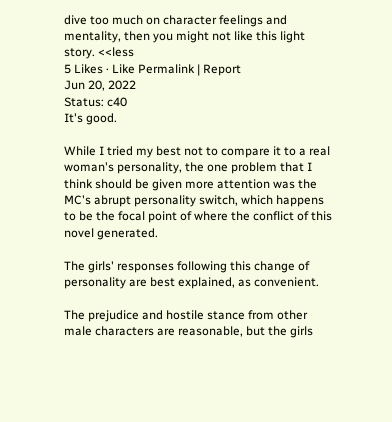dive too much on character feelings and mentality, then you might not like this light story. <<less
5 Likes · Like Permalink | Report
Jun 20, 2022
Status: c40
It's good.

While I tried my best not to compare it to a real woman's personality, the one problem that I think should be given more attention was the MC's abrupt personality switch, which happens to be the focal point of where the conflict of this novel generated.

The girls' responses following this change of personality are best explained, as convenient.

The prejudice and hostile stance from other male characters are reasonable, but the girls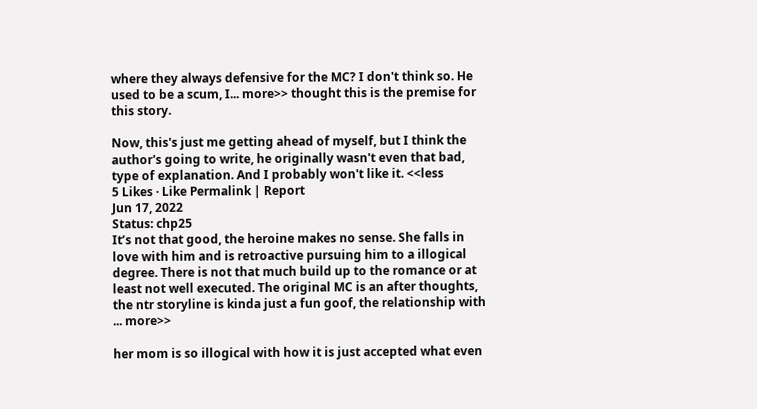where they always defensive for the MC? I don't think so. He used to be a scum, I... more>> thought this is the premise for this story.

Now, this's just me getting ahead of myself, but I think the author's going to write, he originally wasn't even that bad, type of explanation. And I probably won't like it. <<less
5 Likes · Like Permalink | Report
Jun 17, 2022
Status: chp25
It’s not that good, the heroine makes no sense. She falls in love with him and is retroactive pursuing him to a illogical degree. There is not that much build up to the romance or at least not well executed. The original MC is an after thoughts, the ntr storyline is kinda just a fun goof, the relationship with ... more>>

her mom is so illogical with how it is just accepted what even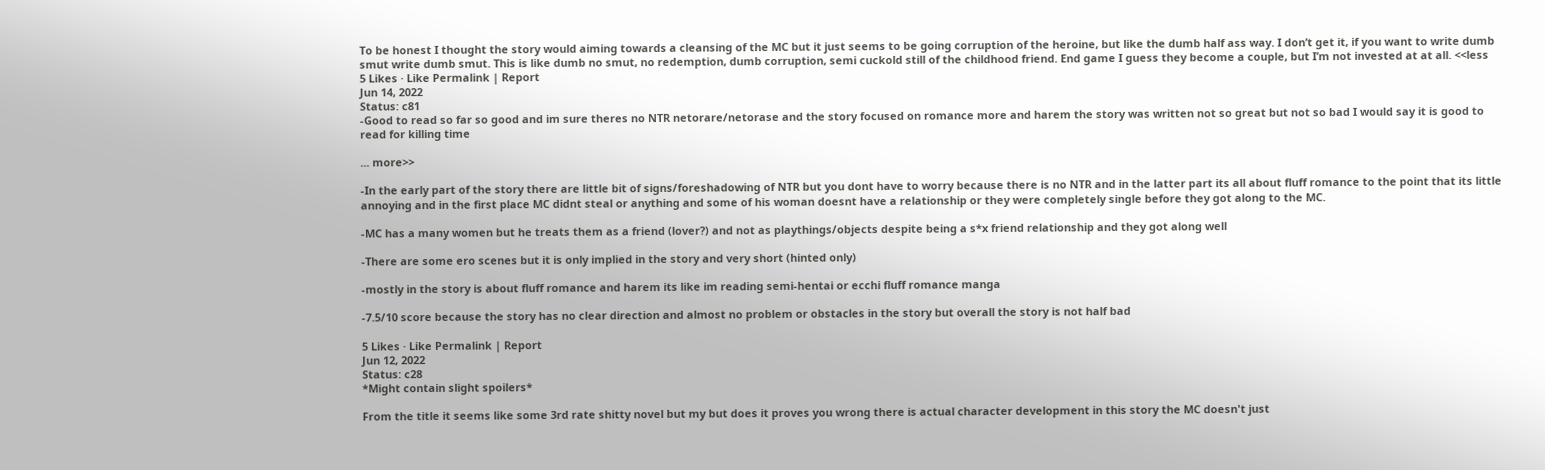To be honest I thought the story would aiming towards a cleansing of the MC but it just seems to be going corruption of the heroine, but like the dumb half ass way. I don’t get it, if you want to write dumb smut write dumb smut. This is like dumb no smut, no redemption, dumb corruption, semi cuckold still of the childhood friend. End game I guess they become a couple, but I’m not invested at at all. <<less
5 Likes · Like Permalink | Report
Jun 14, 2022
Status: c81
-Good to read so far so good and im sure theres no NTR netorare/netorase and the story focused on romance more and harem the story was written not so great but not so bad I would say it is good to read for killing time

... more>>

-In the early part of the story there are little bit of signs/foreshadowing of NTR but you dont have to worry because there is no NTR and in the latter part its all about fluff romance to the point that its little annoying and in the first place MC didnt steal or anything and some of his woman doesnt have a relationship or they were completely single before they got along to the MC.

-MC has a many women but he treats them as a friend (lover?) and not as playthings/objects despite being a s*x friend relationship and they got along well

-There are some ero scenes but it is only implied in the story and very short (hinted only)

-mostly in the story is about fluff romance and harem its like im reading semi-hentai or ecchi fluff romance manga

-7.5/10 score because the story has no clear direction and almost no problem or obstacles in the story but overall the story is not half bad

5 Likes · Like Permalink | Report
Jun 12, 2022
Status: c28
*Might contain slight spoilers*

From the title it seems like some 3rd rate shitty novel but my but does it proves you wrong there is actual character development in this story the MC doesn't just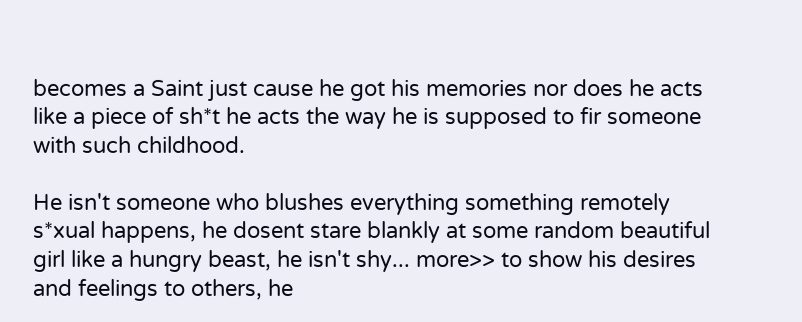becomes a Saint just cause he got his memories nor does he acts like a piece of sh*t he acts the way he is supposed to fir someone with such childhood.

He isn't someone who blushes everything something remotely s*xual happens, he dosent stare blankly at some random beautiful girl like a hungry beast, he isn't shy... more>> to show his desires and feelings to others, he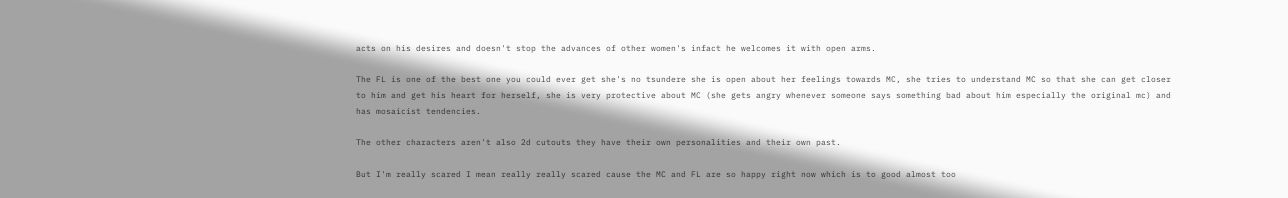acts on his desires and doesn't stop the advances of other women's infact he welcomes it with open arms.

The FL is one of the best one you could ever get she's no tsundere she is open about her feelings towards MC, she tries to understand MC so that she can get closer to him and get his heart for herself, she is very protective about MC (she gets angry whenever someone says something bad about him especially the original mc) and has mosaicist tendencies.

The other characters aren't also 2d cutouts they have their own personalities and their own past.

But I'm really scared I mean really really scared cause the MC and FL are so happy right now which is to good almost too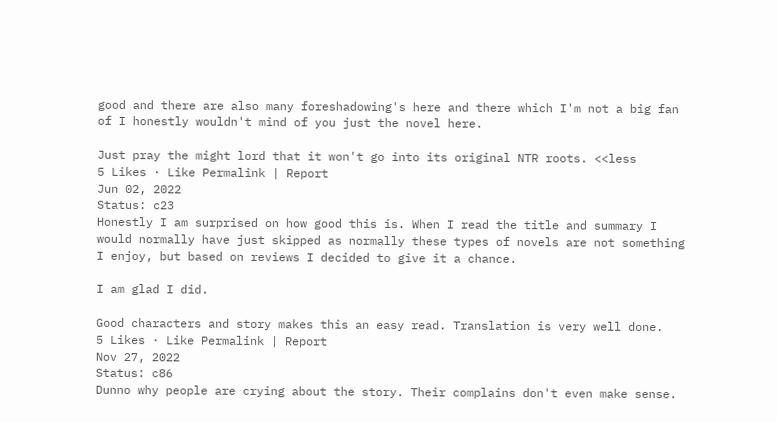good and there are also many foreshadowing's here and there which I'm not a big fan of I honestly wouldn't mind of you just the novel here.

Just pray the might lord that it won't go into its original NTR roots. <<less
5 Likes · Like Permalink | Report
Jun 02, 2022
Status: c23
Honestly I am surprised on how good this is. When I read the title and summary I would normally have just skipped as normally these types of novels are not something I enjoy, but based on reviews I decided to give it a chance.

I am glad I did.

Good characters and story makes this an easy read. Translation is very well done.
5 Likes · Like Permalink | Report
Nov 27, 2022
Status: c86
Dunno why people are crying about the story. Their complains don't even make sense.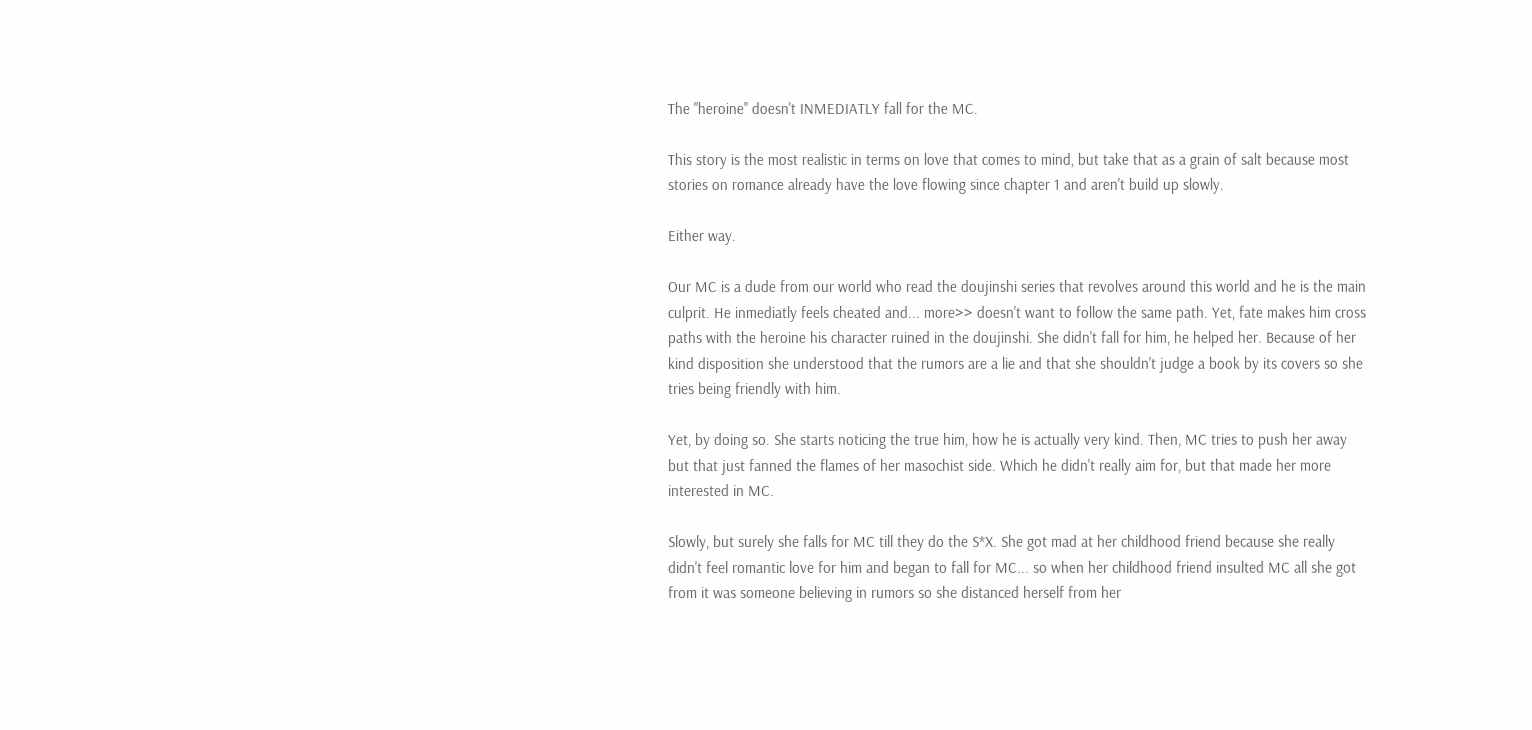The "heroine" doesn't INMEDIATLY fall for the MC.

This story is the most realistic in terms on love that comes to mind, but take that as a grain of salt because most stories on romance already have the love flowing since chapter 1 and aren't build up slowly.

Either way.

Our MC is a dude from our world who read the doujinshi series that revolves around this world and he is the main culprit. He inmediatly feels cheated and... more>> doesn't want to follow the same path. Yet, fate makes him cross paths with the heroine his character ruined in the doujinshi. She didn't fall for him, he helped her. Because of her kind disposition she understood that the rumors are a lie and that she shouldn't judge a book by its covers so she tries being friendly with him.

Yet, by doing so. She starts noticing the true him, how he is actually very kind. Then, MC tries to push her away but that just fanned the flames of her masochist side. Which he didn't really aim for, but that made her more interested in MC.

Slowly, but surely she falls for MC till they do the S*X. She got mad at her childhood friend because she really didn't feel romantic love for him and began to fall for MC... so when her childhood friend insulted MC all she got from it was someone believing in rumors so she distanced herself from her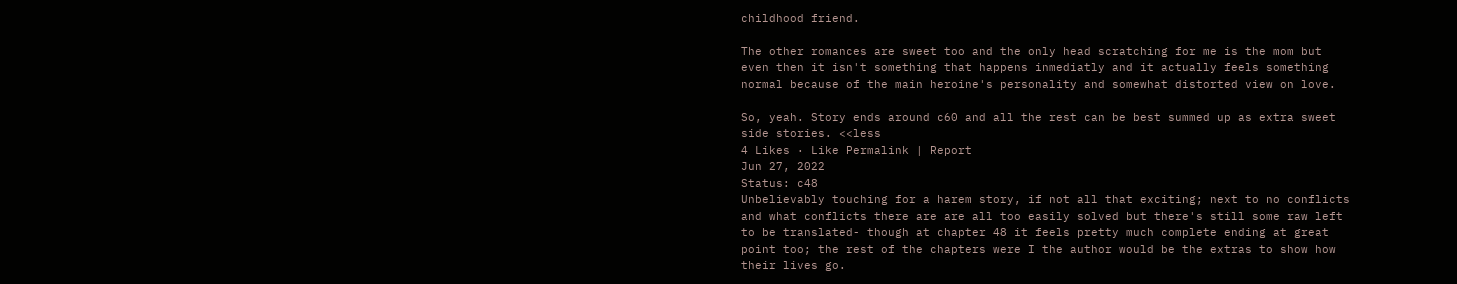childhood friend.

The other romances are sweet too and the only head scratching for me is the mom but even then it isn't something that happens inmediatly and it actually feels something normal because of the main heroine's personality and somewhat distorted view on love.

So, yeah. Story ends around c60 and all the rest can be best summed up as extra sweet side stories. <<less
4 Likes · Like Permalink | Report
Jun 27, 2022
Status: c48
Unbelievably touching for a harem story, if not all that exciting; next to no conflicts and what conflicts there are are all too easily solved but there's still some raw left to be translated- though at chapter 48 it feels pretty much complete ending at great point too; the rest of the chapters were I the author would be the extras to show how their lives go.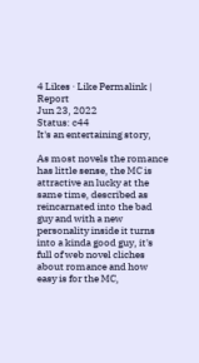4 Likes · Like Permalink | Report
Jun 23, 2022
Status: c44
It's an entertaining story,

As most novels the romance has little sense, the MC is attractive an lucky at the same time, described as reincarnated into the bad guy and with a new personality inside it turns into a kinda good guy, it's full of web novel cliches about romance and how easy is for the MC,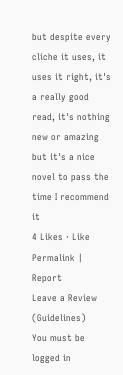but despite every cliche it uses, it uses it right, it's a really good read, it's nothing new or amazing but it's a nice novel to pass the time I recommend it
4 Likes · Like Permalink | Report
Leave a Review (Guidelines)
You must be logged in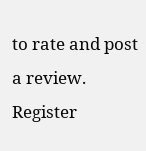to rate and post a review. Register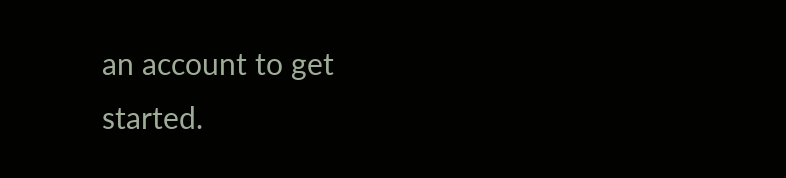an account to get started.